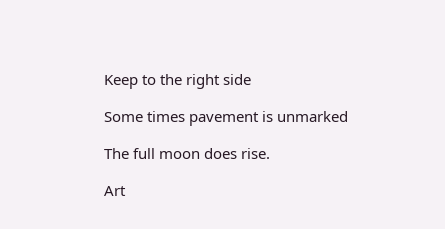Keep to the right side

Some times pavement is unmarked

The full moon does rise.

Art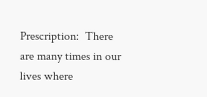Prescription:  There are many times in our lives where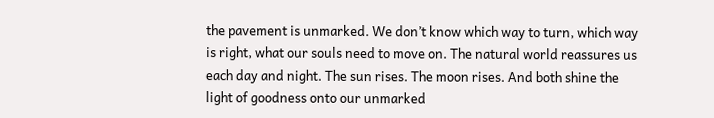the pavement is unmarked. We don’t know which way to turn, which way is right, what our souls need to move on. The natural world reassures us each day and night. The sun rises. The moon rises. And both shine the light of goodness onto our unmarked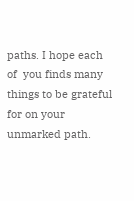paths. I hope each of  you finds many things to be grateful for on your unmarked path.